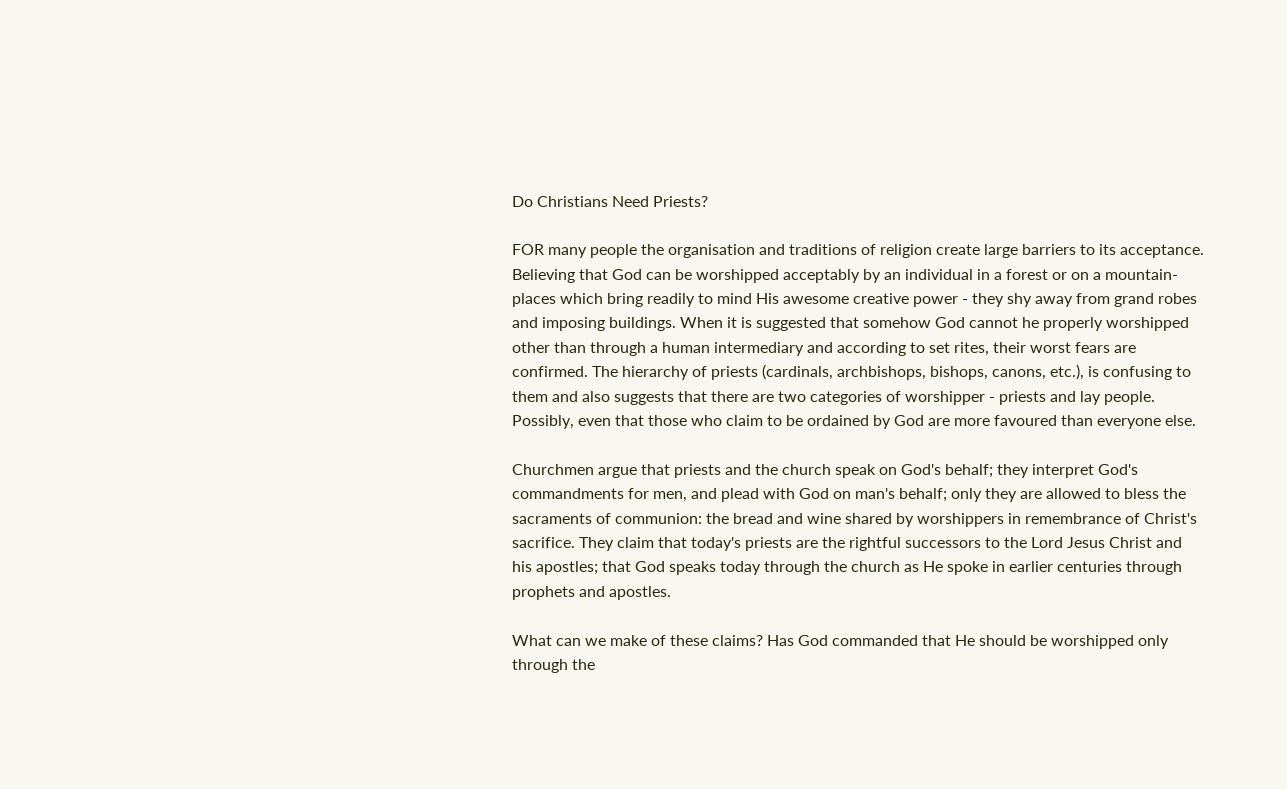Do Christians Need Priests?

FOR many people the organisation and traditions of religion create large barriers to its acceptance. Believing that God can be worshipped acceptably by an individual in a forest or on a mountain-places which bring readily to mind His awesome creative power - they shy away from grand robes and imposing buildings. When it is suggested that somehow God cannot he properly worshipped other than through a human intermediary and according to set rites, their worst fears are confirmed. The hierarchy of priests (cardinals, archbishops, bishops, canons, etc.), is confusing to them and also suggests that there are two categories of worshipper - priests and lay people. Possibly, even that those who claim to be ordained by God are more favoured than everyone else.

Churchmen argue that priests and the church speak on God's behalf; they interpret God's commandments for men, and plead with God on man's behalf; only they are allowed to bless the sacraments of communion: the bread and wine shared by worshippers in remembrance of Christ's sacrifice. They claim that today's priests are the rightful successors to the Lord Jesus Christ and his apostles; that God speaks today through the church as He spoke in earlier centuries through prophets and apostles.

What can we make of these claims? Has God commanded that He should be worshipped only through the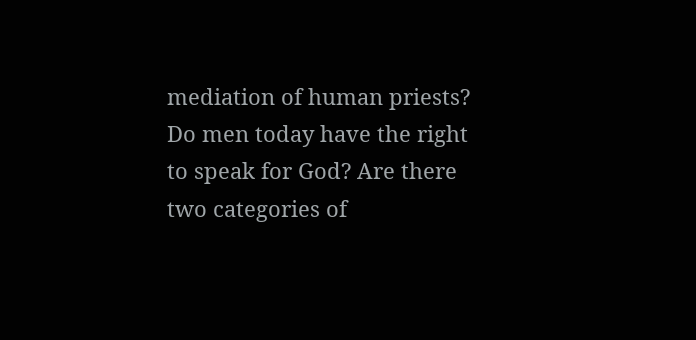mediation of human priests? Do men today have the right to speak for God? Are there two categories of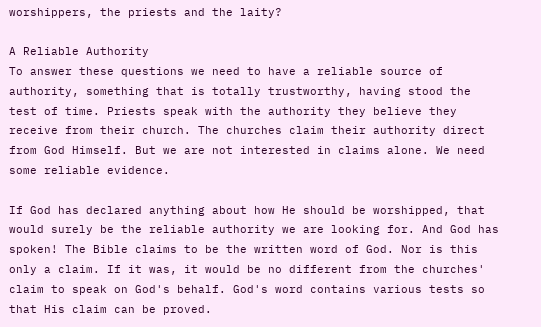worshippers, the priests and the laity?

A Reliable Authority
To answer these questions we need to have a reliable source of authority, something that is totally trustworthy, having stood the test of time. Priests speak with the authority they believe they receive from their church. The churches claim their authority direct from God Himself. But we are not interested in claims alone. We need some reliable evidence.

If God has declared anything about how He should be worshipped, that would surely be the reliable authority we are looking for. And God has spoken! The Bible claims to be the written word of God. Nor is this only a claim. If it was, it would be no different from the churches' claim to speak on God's behalf. God's word contains various tests so that His claim can be proved.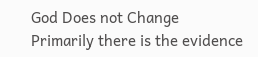God Does not Change
Primarily there is the evidence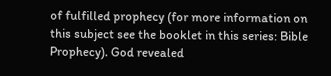of fulfilled prophecy (for more information on this subject see the booklet in this series: Bible Prophecy). God revealed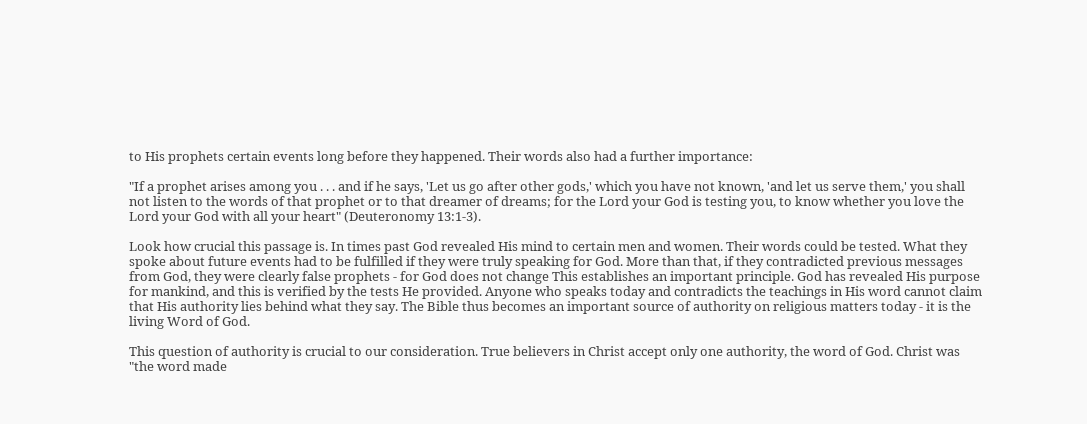to His prophets certain events long before they happened. Their words also had a further importance:

"If a prophet arises among you . . . and if he says, 'Let us go after other gods,' which you have not known, 'and let us serve them,' you shall not listen to the words of that prophet or to that dreamer of dreams; for the Lord your God is testing you, to know whether you love the Lord your God with all your heart" (Deuteronomy 13:1-3).

Look how crucial this passage is. In times past God revealed His mind to certain men and women. Their words could be tested. What they spoke about future events had to be fulfilled if they were truly speaking for God. More than that, if they contradicted previous messages from God, they were clearly false prophets - for God does not change This establishes an important principle. God has revealed His purpose for mankind, and this is verified by the tests He provided. Anyone who speaks today and contradicts the teachings in His word cannot claim that His authority lies behind what they say. The Bible thus becomes an important source of authority on religious matters today - it is the living Word of God.

This question of authority is crucial to our consideration. True believers in Christ accept only one authority, the word of God. Christ was "the word made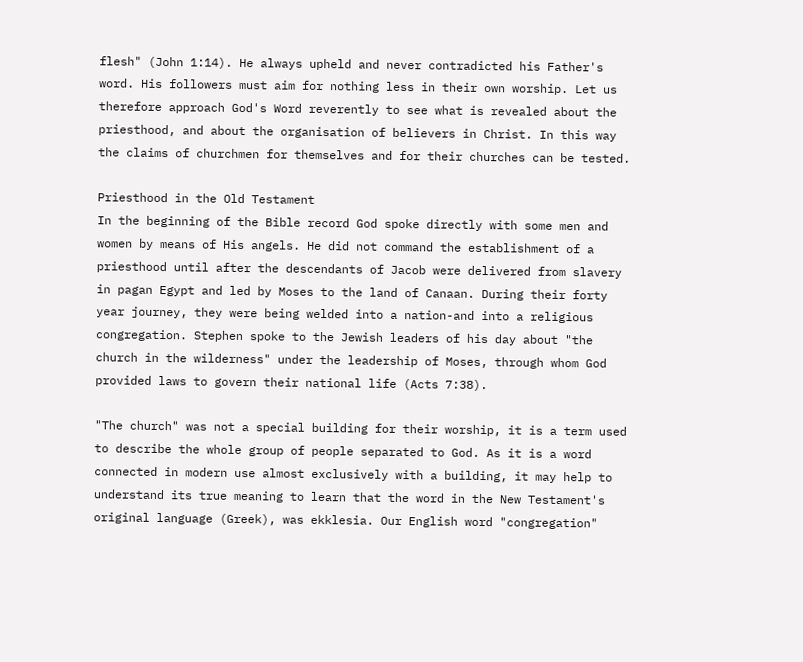flesh" (John 1:14). He always upheld and never contradicted his Father's word. His followers must aim for nothing less in their own worship. Let us therefore approach God's Word reverently to see what is revealed about the priesthood, and about the organisation of believers in Christ. In this way the claims of churchmen for themselves and for their churches can be tested.

Priesthood in the Old Testament
In the beginning of the Bible record God spoke directly with some men and women by means of His angels. He did not command the establishment of a priesthood until after the descendants of Jacob were delivered from slavery in pagan Egypt and led by Moses to the land of Canaan. During their forty year journey, they were being welded into a nation-and into a religious congregation. Stephen spoke to the Jewish leaders of his day about "the church in the wilderness" under the leadership of Moses, through whom God provided laws to govern their national life (Acts 7:38).

"The church" was not a special building for their worship, it is a term used to describe the whole group of people separated to God. As it is a word connected in modern use almost exclusively with a building, it may help to understand its true meaning to learn that the word in the New Testament's original language (Greek), was ekklesia. Our English word "congregation"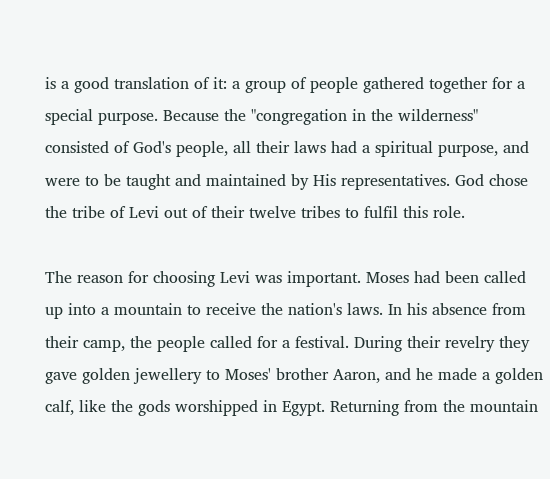is a good translation of it: a group of people gathered together for a special purpose. Because the "congregation in the wilderness" consisted of God's people, all their laws had a spiritual purpose, and were to be taught and maintained by His representatives. God chose the tribe of Levi out of their twelve tribes to fulfil this role.

The reason for choosing Levi was important. Moses had been called up into a mountain to receive the nation's laws. In his absence from their camp, the people called for a festival. During their revelry they gave golden jewellery to Moses' brother Aaron, and he made a golden calf, like the gods worshipped in Egypt. Returning from the mountain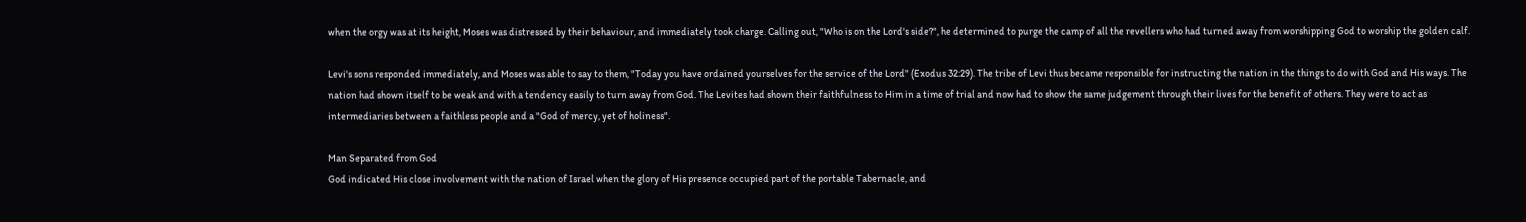when the orgy was at its height, Moses was distressed by their behaviour, and immediately took charge. Calling out, "Who is on the Lord's side?", he determined to purge the camp of all the revellers who had turned away from worshipping God to worship the golden calf.

Levi's sons responded immediately, and Moses was able to say to them, "Today you have ordained yourselves for the service of the Lord" (Exodus 32:29). The tribe of Levi thus became responsible for instructing the nation in the things to do with God and His ways. The nation had shown itself to be weak and with a tendency easily to turn away from God. The Levites had shown their faithfulness to Him in a time of trial and now had to show the same judgement through their lives for the benefit of others. They were to act as intermediaries between a faithless people and a "God of mercy, yet of holiness".

Man Separated from God
God indicated His close involvement with the nation of Israel when the glory of His presence occupied part of the portable Tabernacle, and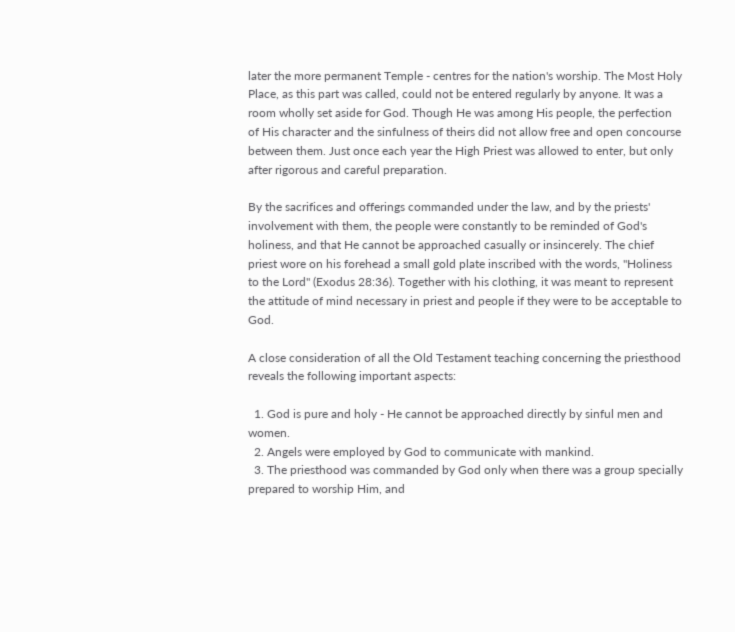later the more permanent Temple - centres for the nation's worship. The Most Holy Place, as this part was called, could not be entered regularly by anyone. It was a room wholly set aside for God. Though He was among His people, the perfection of His character and the sinfulness of theirs did not allow free and open concourse between them. Just once each year the High Priest was allowed to enter, but only after rigorous and careful preparation.

By the sacrifices and offerings commanded under the law, and by the priests' involvement with them, the people were constantly to be reminded of God's holiness, and that He cannot be approached casually or insincerely. The chief priest wore on his forehead a small gold plate inscribed with the words, "Holiness to the Lord" (Exodus 28:36). Together with his clothing, it was meant to represent the attitude of mind necessary in priest and people if they were to be acceptable to God.

A close consideration of all the Old Testament teaching concerning the priesthood reveals the following important aspects:

  1. God is pure and holy - He cannot be approached directly by sinful men and women.
  2. Angels were employed by God to communicate with mankind.
  3. The priesthood was commanded by God only when there was a group specially prepared to worship Him, and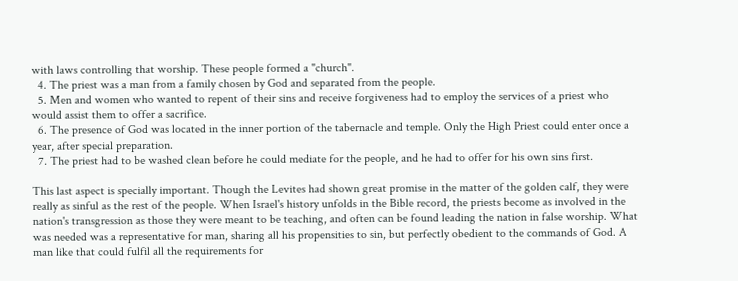with laws controlling that worship. These people formed a "church".
  4. The priest was a man from a family chosen by God and separated from the people.
  5. Men and women who wanted to repent of their sins and receive forgiveness had to employ the services of a priest who would assist them to offer a sacrifice.
  6. The presence of God was located in the inner portion of the tabernacle and temple. Only the High Priest could enter once a year, after special preparation.
  7. The priest had to be washed clean before he could mediate for the people, and he had to offer for his own sins first.

This last aspect is specially important. Though the Levites had shown great promise in the matter of the golden calf, they were really as sinful as the rest of the people. When Israel's history unfolds in the Bible record, the priests become as involved in the nation's transgression as those they were meant to be teaching, and often can be found leading the nation in false worship. What was needed was a representative for man, sharing all his propensities to sin, but perfectly obedient to the commands of God. A man like that could fulfil all the requirements for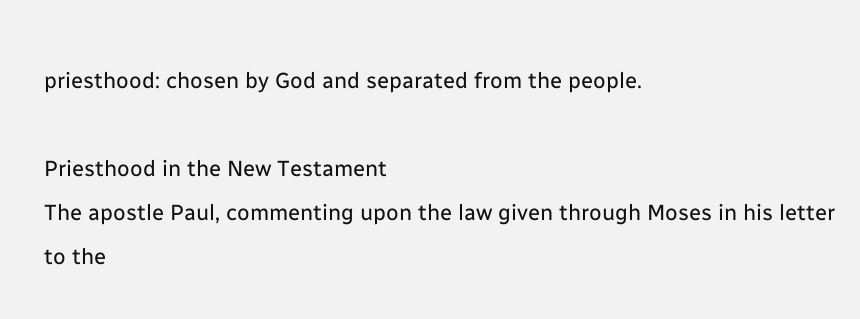priesthood: chosen by God and separated from the people.

Priesthood in the New Testament
The apostle Paul, commenting upon the law given through Moses in his letter to the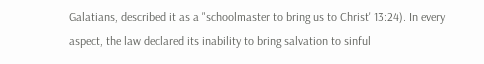Galatians, described it as a "schoolmaster to bring us to Christ' 13:24). In every aspect, the law declared its inability to bring salvation to sinful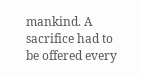mankind. A sacrifice had to be offered every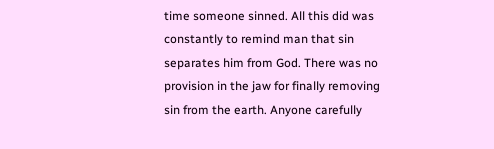time someone sinned. All this did was constantly to remind man that sin separates him from God. There was no provision in the jaw for finally removing sin from the earth. Anyone carefully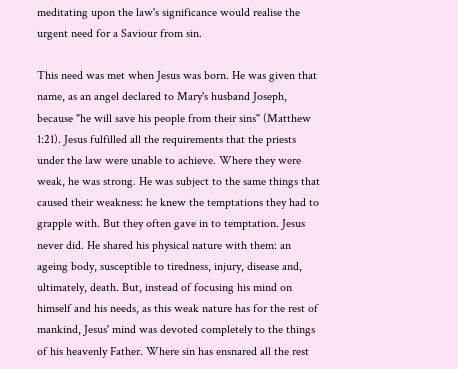meditating upon the law's significance would realise the urgent need for a Saviour from sin.

This need was met when Jesus was born. He was given that name, as an angel declared to Mary's husband Joseph, because "he will save his people from their sins" (Matthew 1:21). Jesus fulfilled all the requirements that the priests under the law were unable to achieve. Where they were weak, he was strong. He was subject to the same things that caused their weakness: he knew the temptations they had to grapple with. But they often gave in to temptation. Jesus never did. He shared his physical nature with them: an ageing body, susceptible to tiredness, injury, disease and, ultimately, death. But, instead of focusing his mind on himself and his needs, as this weak nature has for the rest of mankind, Jesus' mind was devoted completely to the things of his heavenly Father. Where sin has ensnared all the rest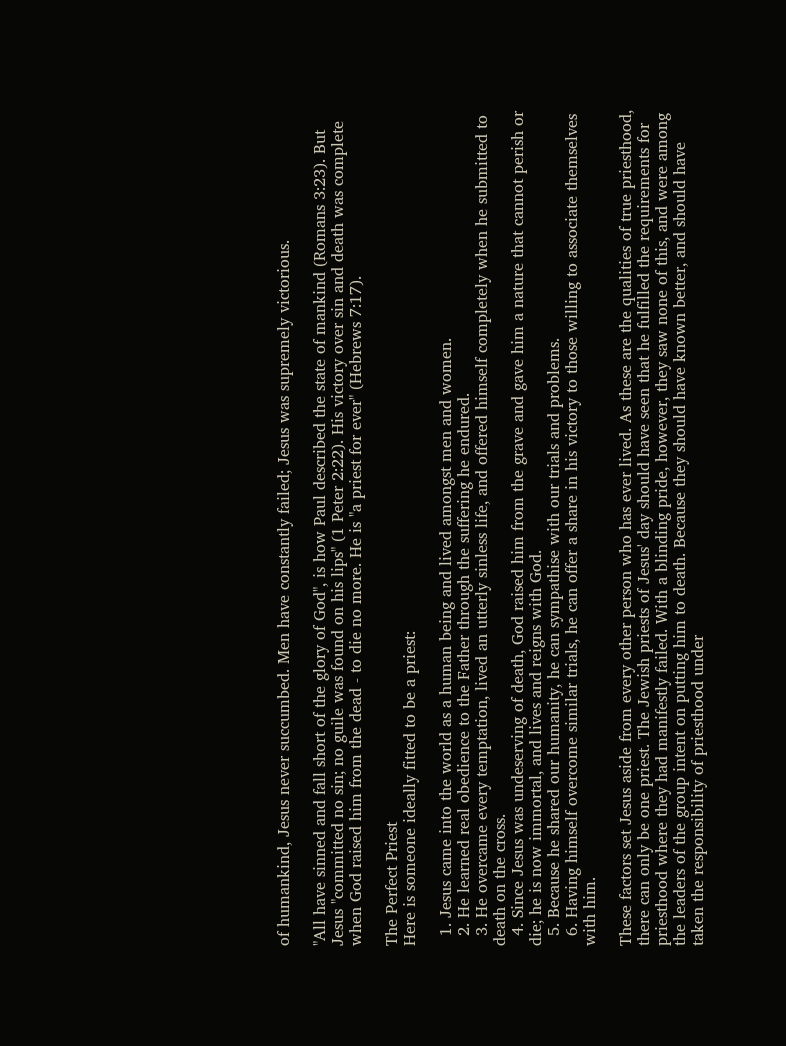of humankind, Jesus never succumbed. Men have constantly failed; Jesus was supremely victorious.

"All have sinned and fall short of the glory of God", is how Paul described the state of mankind (Romans 3:23). But Jesus "committed no sin; no guile was found on his lips" (1 Peter 2:22). His victory over sin and death was complete when God raised him from the dead - to die no more. He is "a priest for ever" (Hebrews 7:17).

The Perfect Priest
Here is someone ideally fitted to be a priest:

  1. Jesus came into the world as a human being and lived amongst men and women.
  2. He learned real obedience to the Father through the suffering he endured.
  3. He overcame every temptation, lived an utterly sinless life, and offered himself completely when he submitted to death on the cross.
  4. Since Jesus was undeserving of death, God raised him from the grave and gave him a nature that cannot perish or die; he is now immortal, and lives and reigns with God.
  5. Because he shared our humanity, he can sympathise with our trials and problems.
  6. Having himself overcome similar trials, he can offer a share in his victory to those willing to associate themselves with him.

These factors set Jesus aside from every other person who has ever lived. As these are the qualities of true priesthood, there can only be one priest. The Jewish priests of Jesus' day should have seen that he fulfilled the requirements for priesthood where they had manifestly failed. With a blinding pride, however, they saw none of this, and were among the leaders of the group intent on putting him to death. Because they should have known better, and should have taken the responsibility of priesthood under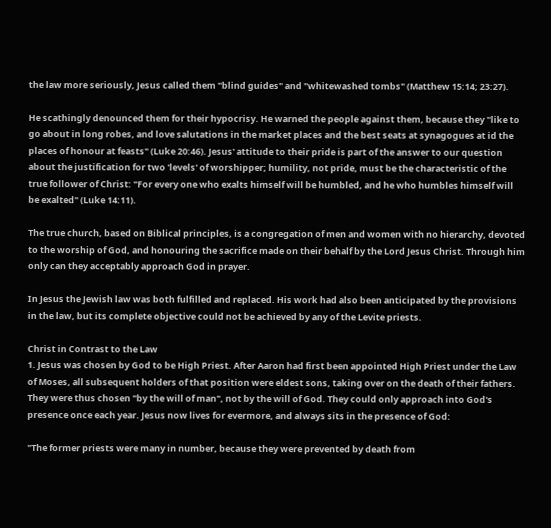the law more seriously, Jesus called them "blind guides" and "whitewashed tombs" (Matthew 15:14; 23:27).

He scathingly denounced them for their hypocrisy. He warned the people against them, because they "like to go about in long robes, and love salutations in the market places and the best seats at synagogues at id the places of honour at feasts" (Luke 20:46). Jesus' attitude to their pride is part of the answer to our question about the justification for two 'levels' of worshipper; humility, not pride, must be the characteristic of the true follower of Christ: "For every one who exalts himself will be humbled, and he who humbles himself will be exalted" (Luke 14:11).

The true church, based on Biblical principles, is a congregation of men and women with no hierarchy, devoted to the worship of God, and honouring the sacrifice made on their behalf by the Lord Jesus Christ. Through him only can they acceptably approach God in prayer.

In Jesus the Jewish law was both fulfilled and replaced. His work had also been anticipated by the provisions in the law, but its complete objective could not be achieved by any of the Levite priests.

Christ in Contrast to the Law
1. Jesus was chosen by God to be High Priest. After Aaron had first been appointed High Priest under the Law of Moses, all subsequent holders of that position were eldest sons, taking over on the death of their fathers. They were thus chosen "by the will of man", not by the will of God. They could only approach into God's presence once each year. Jesus now lives for evermore, and always sits in the presence of God:

"The former priests were many in number, because they were prevented by death from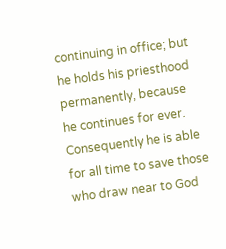continuing in office; but he holds his priesthood permanently, because he continues for ever. Consequently he is able for all time to save those who draw near to God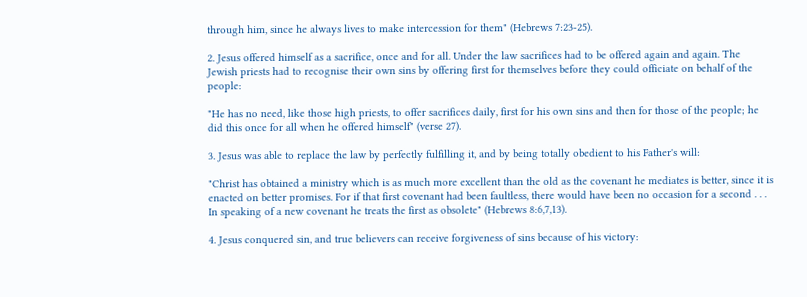through him, since he always lives to make intercession for them" (Hebrews 7:23-25).

2. Jesus offered himself as a sacrifice, once and for all. Under the law sacrifices had to be offered again and again. The Jewish priests had to recognise their own sins by offering first for themselves before they could officiate on behalf of the people:

"He has no need, like those high priests, to offer sacrifices daily, first for his own sins and then for those of the people; he did this once for all when he offered himself" (verse 27).

3. Jesus was able to replace the law by perfectly fulfilling it, and by being totally obedient to his Father's will:

"Christ has obtained a ministry which is as much more excellent than the old as the covenant he mediates is better, since it is enacted on better promises. For if that first covenant had been faultless, there would have been no occasion for a second . . . In speaking of a new covenant he treats the first as obsolete" (Hebrews 8:6,7,13).

4. Jesus conquered sin, and true believers can receive forgiveness of sins because of his victory: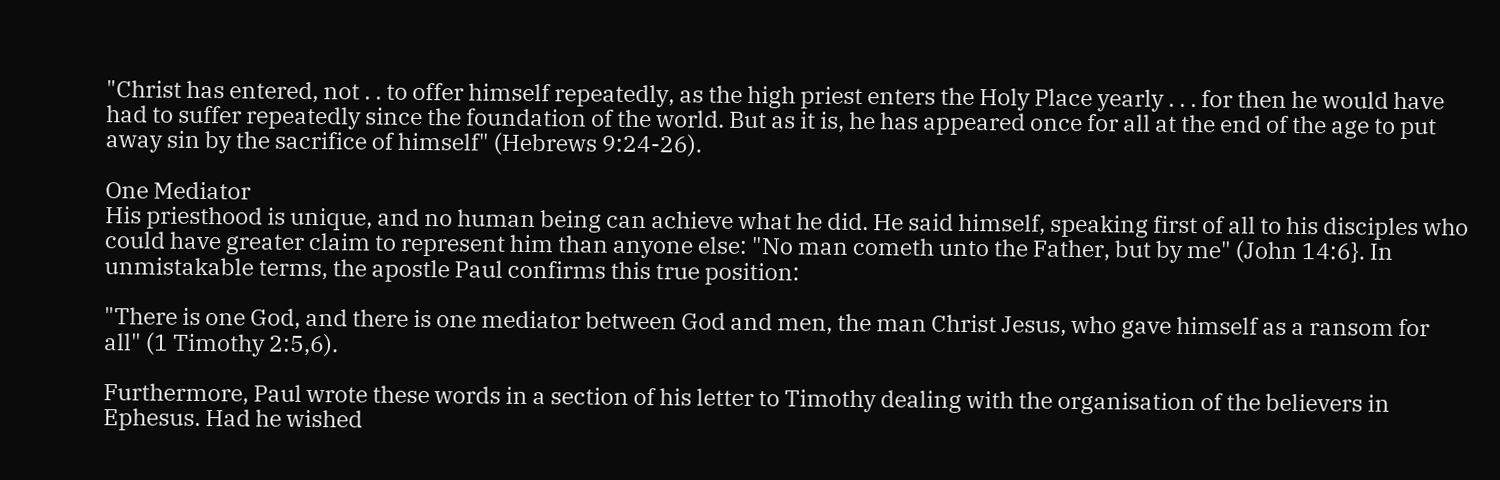"Christ has entered, not . . to offer himself repeatedly, as the high priest enters the Holy Place yearly . . . for then he would have had to suffer repeatedly since the foundation of the world. But as it is, he has appeared once for all at the end of the age to put away sin by the sacrifice of himself" (Hebrews 9:24-26).

One Mediator
His priesthood is unique, and no human being can achieve what he did. He said himself, speaking first of all to his disciples who could have greater claim to represent him than anyone else: "No man cometh unto the Father, but by me" (John 14:6}. In unmistakable terms, the apostle Paul confirms this true position:

"There is one God, and there is one mediator between God and men, the man Christ Jesus, who gave himself as a ransom for all" (1 Timothy 2:5,6).

Furthermore, Paul wrote these words in a section of his letter to Timothy dealing with the organisation of the believers in Ephesus. Had he wished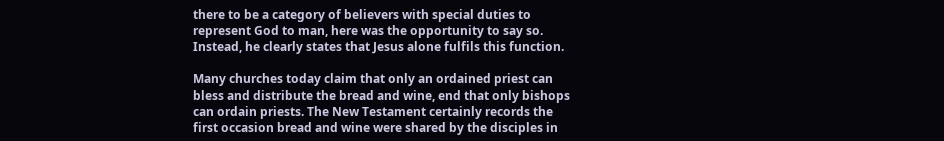there to be a category of believers with special duties to represent God to man, here was the opportunity to say so. Instead, he clearly states that Jesus alone fulfils this function.

Many churches today claim that only an ordained priest can bless and distribute the bread and wine, end that only bishops can ordain priests. The New Testament certainly records the first occasion bread and wine were shared by the disciples in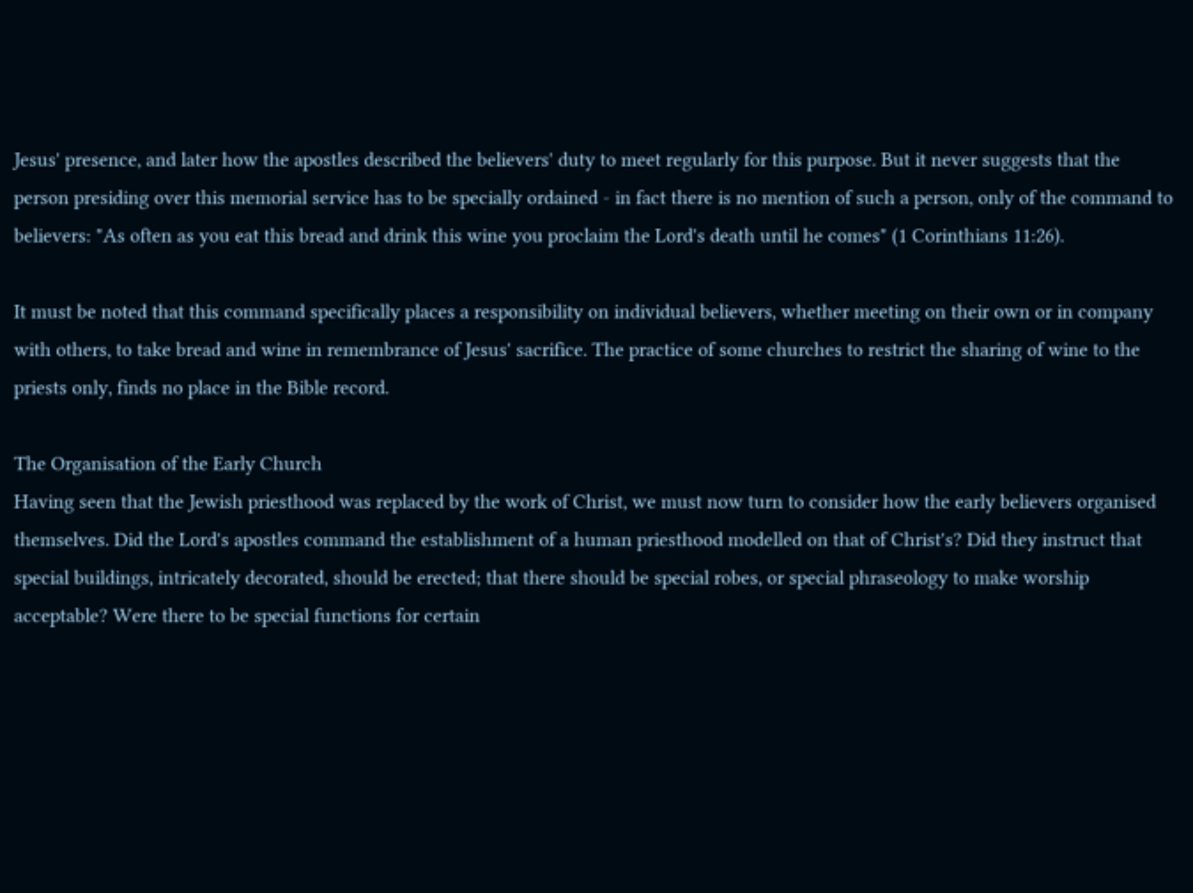Jesus' presence, and later how the apostles described the believers' duty to meet regularly for this purpose. But it never suggests that the person presiding over this memorial service has to be specially ordained - in fact there is no mention of such a person, only of the command to believers: "As often as you eat this bread and drink this wine you proclaim the Lord's death until he comes" (1 Corinthians 11:26).

It must be noted that this command specifically places a responsibility on individual believers, whether meeting on their own or in company with others, to take bread and wine in remembrance of Jesus' sacrifice. The practice of some churches to restrict the sharing of wine to the priests only, finds no place in the Bible record.

The Organisation of the Early Church
Having seen that the Jewish priesthood was replaced by the work of Christ, we must now turn to consider how the early believers organised themselves. Did the Lord's apostles command the establishment of a human priesthood modelled on that of Christ's? Did they instruct that special buildings, intricately decorated, should be erected; that there should be special robes, or special phraseology to make worship acceptable? Were there to be special functions for certain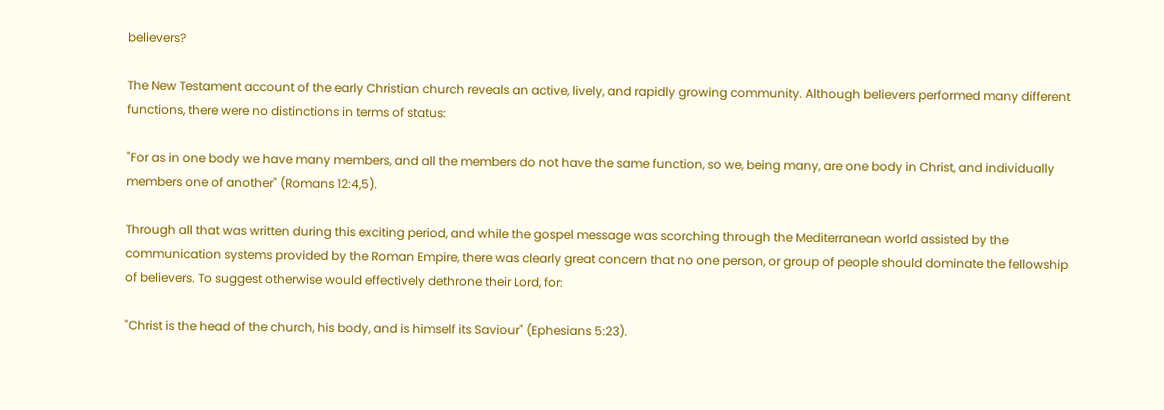believers?

The New Testament account of the early Christian church reveals an active, lively, and rapidly growing community. Although believers performed many different functions, there were no distinctions in terms of status:

"For as in one body we have many members, and all the members do not have the same function, so we, being many, are one body in Christ, and individually members one of another" (Romans 12:4,5).

Through all that was written during this exciting period, and while the gospel message was scorching through the Mediterranean world assisted by the communication systems provided by the Roman Empire, there was clearly great concern that no one person, or group of people should dominate the fellowship of believers. To suggest otherwise would effectively dethrone their Lord, for:

"Christ is the head of the church, his body, and is himself its Saviour" (Ephesians 5:23).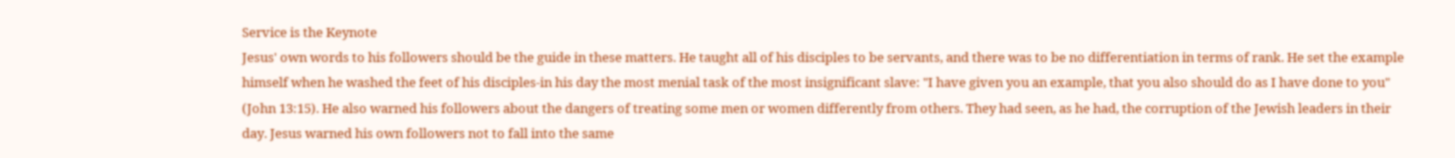Service is the Keynote
Jesus' own words to his followers should be the guide in these matters. He taught all of his disciples to be servants, and there was to be no differentiation in terms of rank. He set the example himself when he washed the feet of his disciples-in his day the most menial task of the most insignificant slave: "I have given you an example, that you also should do as I have done to you" (John 13:15). He also warned his followers about the dangers of treating some men or women differently from others. They had seen, as he had, the corruption of the Jewish leaders in their day. Jesus warned his own followers not to fall into the same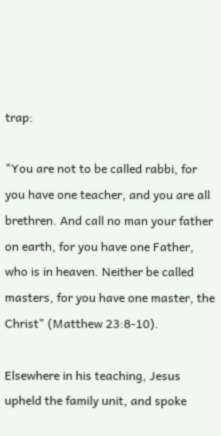trap:

"You are not to be called rabbi, for you have one teacher, and you are all brethren. And call no man your father on earth, for you have one Father, who is in heaven. Neither be called masters, for you have one master, the Christ" (Matthew 23:8-10).

Elsewhere in his teaching, Jesus upheld the family unit, and spoke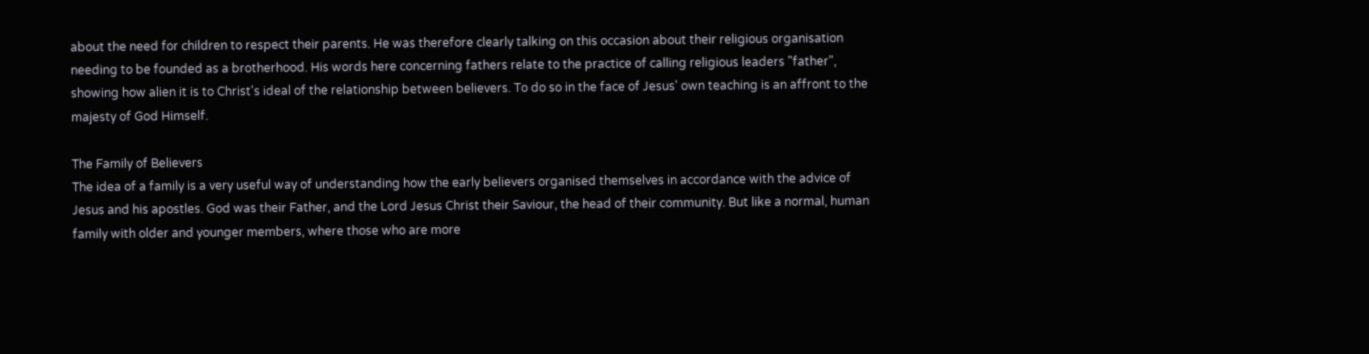about the need for children to respect their parents. He was therefore clearly talking on this occasion about their religious organisation needing to be founded as a brotherhood. His words here concerning fathers relate to the practice of calling religious leaders "father", showing how alien it is to Christ's ideal of the relationship between believers. To do so in the face of Jesus' own teaching is an affront to the majesty of God Himself.

The Family of Believers
The idea of a family is a very useful way of understanding how the early believers organised themselves in accordance with the advice of Jesus and his apostles. God was their Father, and the Lord Jesus Christ their Saviour, the head of their community. But like a normal, human family with older and younger members, where those who are more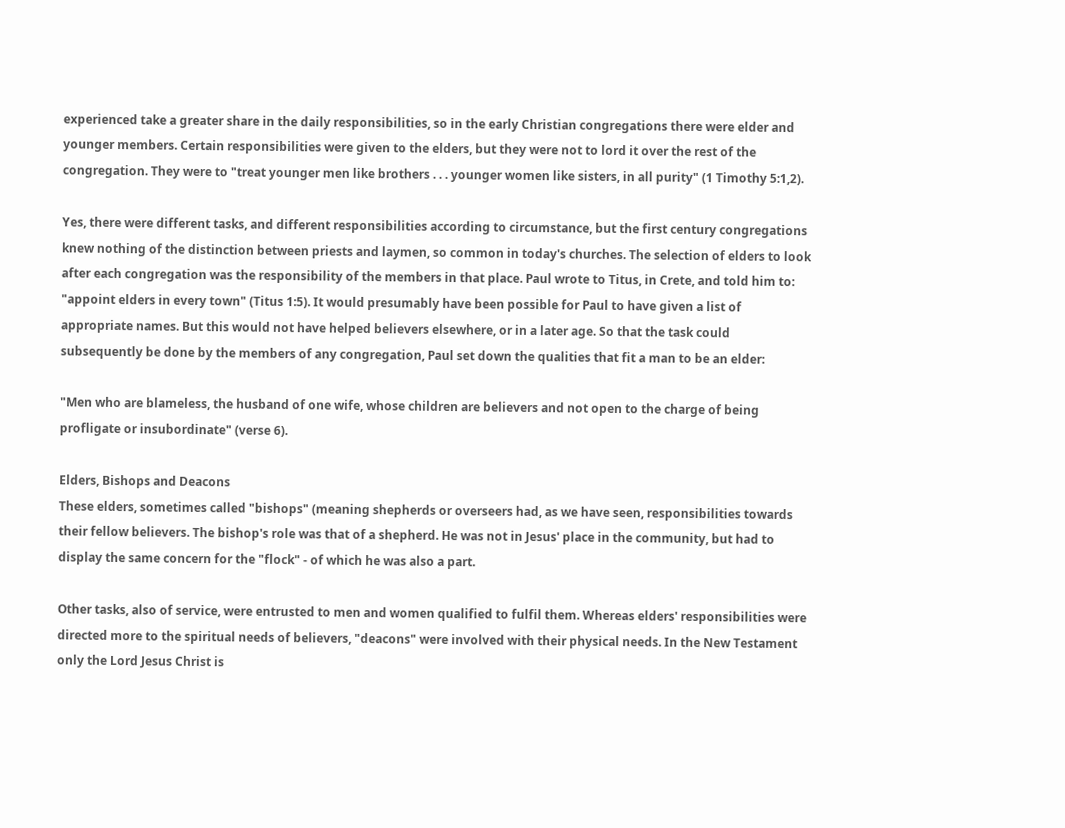experienced take a greater share in the daily responsibilities, so in the early Christian congregations there were elder and younger members. Certain responsibilities were given to the elders, but they were not to lord it over the rest of the congregation. They were to "treat younger men like brothers . . . younger women like sisters, in all purity" (1 Timothy 5:1,2).

Yes, there were different tasks, and different responsibilities according to circumstance, but the first century congregations knew nothing of the distinction between priests and laymen, so common in today's churches. The selection of elders to look after each congregation was the responsibility of the members in that place. Paul wrote to Titus, in Crete, and told him to: "appoint elders in every town" (Titus 1:5). It would presumably have been possible for Paul to have given a list of appropriate names. But this would not have helped believers elsewhere, or in a later age. So that the task could subsequently be done by the members of any congregation, Paul set down the qualities that fit a man to be an elder:

"Men who are blameless, the husband of one wife, whose children are believers and not open to the charge of being profligate or insubordinate" (verse 6).

Elders, Bishops and Deacons
These elders, sometimes called "bishops" (meaning shepherds or overseers had, as we have seen, responsibilities towards their fellow believers. The bishop's role was that of a shepherd. He was not in Jesus' place in the community, but had to display the same concern for the "flock" - of which he was also a part.

Other tasks, also of service, were entrusted to men and women qualified to fulfil them. Whereas elders' responsibilities were directed more to the spiritual needs of believers, "deacons" were involved with their physical needs. In the New Testament only the Lord Jesus Christ is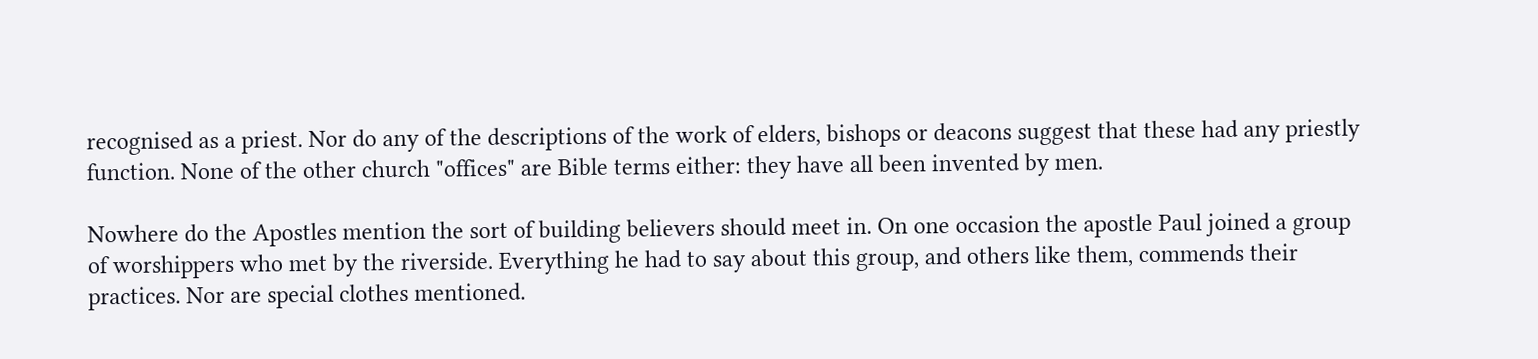recognised as a priest. Nor do any of the descriptions of the work of elders, bishops or deacons suggest that these had any priestly function. None of the other church "offices" are Bible terms either: they have all been invented by men.

Nowhere do the Apostles mention the sort of building believers should meet in. On one occasion the apostle Paul joined a group of worshippers who met by the riverside. Everything he had to say about this group, and others like them, commends their practices. Nor are special clothes mentioned.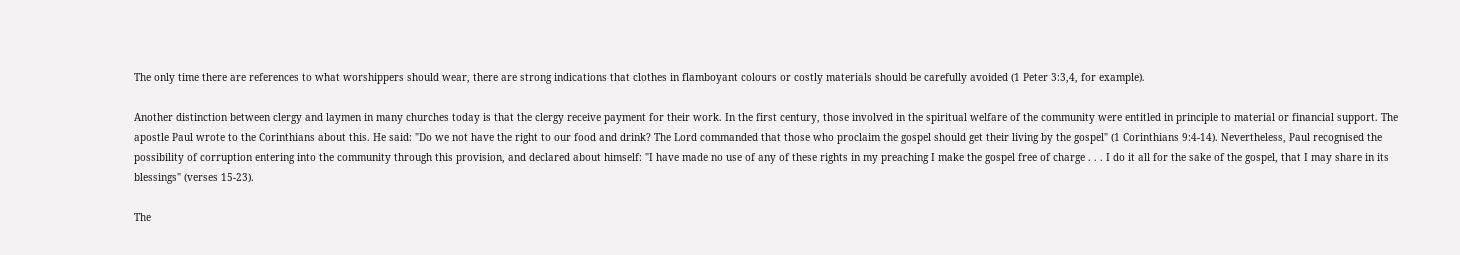The only time there are references to what worshippers should wear, there are strong indications that clothes in flamboyant colours or costly materials should be carefully avoided (1 Peter 3:3,4, for example).

Another distinction between clergy and laymen in many churches today is that the clergy receive payment for their work. In the first century, those involved in the spiritual welfare of the community were entitled in principle to material or financial support. The apostle Paul wrote to the Corinthians about this. He said: "Do we not have the right to our food and drink? The Lord commanded that those who proclaim the gospel should get their living by the gospel" (1 Corinthians 9:4-14). Nevertheless, Paul recognised the possibility of corruption entering into the community through this provision, and declared about himself: "I have made no use of any of these rights in my preaching I make the gospel free of charge . . . I do it all for the sake of the gospel, that I may share in its blessings" (verses 15-23).

The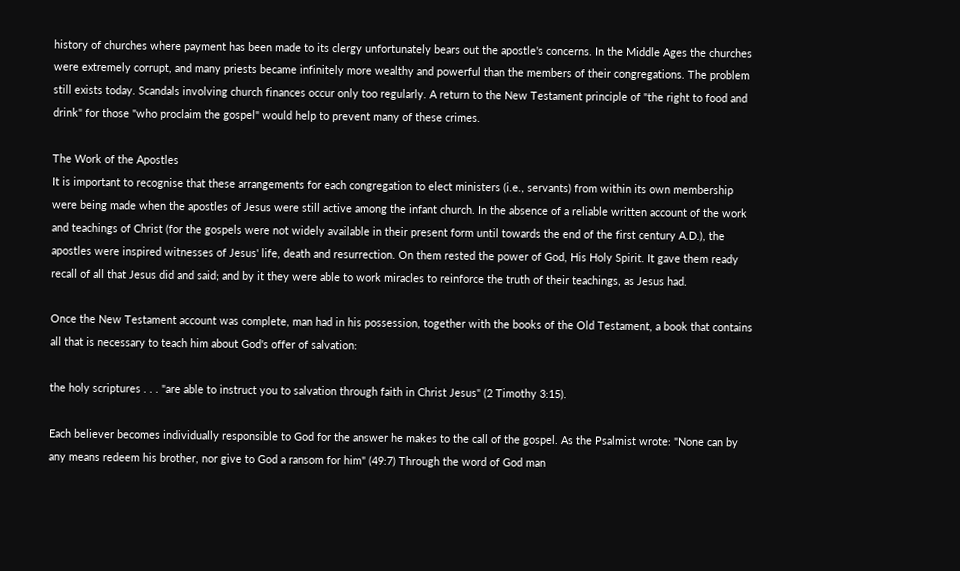history of churches where payment has been made to its clergy unfortunately bears out the apostle's concerns. In the Middle Ages the churches were extremely corrupt, and many priests became infinitely more wealthy and powerful than the members of their congregations. The problem still exists today. Scandals involving church finances occur only too regularly. A return to the New Testament principle of "the right to food and drink" for those "who proclaim the gospel" would help to prevent many of these crimes.

The Work of the Apostles
It is important to recognise that these arrangements for each congregation to elect ministers (i.e., servants) from within its own membership were being made when the apostles of Jesus were still active among the infant church. In the absence of a reliable written account of the work and teachings of Christ (for the gospels were not widely available in their present form until towards the end of the first century A.D.), the apostles were inspired witnesses of Jesus' life, death and resurrection. On them rested the power of God, His Holy Spirit. It gave them ready recall of all that Jesus did and said; and by it they were able to work miracles to reinforce the truth of their teachings, as Jesus had.

Once the New Testament account was complete, man had in his possession, together with the books of the Old Testament, a book that contains all that is necessary to teach him about God's offer of salvation:

the holy scriptures . . . "are able to instruct you to salvation through faith in Christ Jesus" (2 Timothy 3:15).

Each believer becomes individually responsible to God for the answer he makes to the call of the gospel. As the Psalmist wrote: "None can by any means redeem his brother, nor give to God a ransom for him" (49:7) Through the word of God man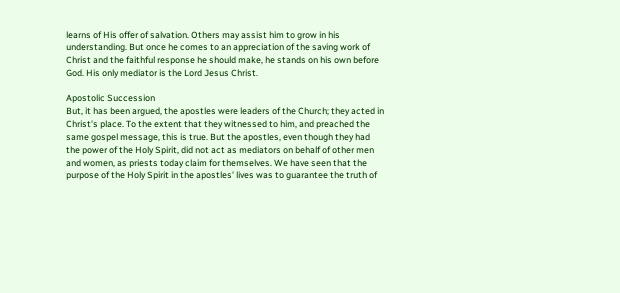learns of His offer of salvation. Others may assist him to grow in his understanding. But once he comes to an appreciation of the saving work of Christ and the faithful response he should make, he stands on his own before God. His only mediator is the Lord Jesus Christ.

Apostolic Succession
But, it has been argued, the apostles were leaders of the Church; they acted in Christ's place. To the extent that they witnessed to him, and preached the same gospel message, this is true. But the apostles, even though they had the power of the Holy Spirit, did not act as mediators on behalf of other men and women, as priests today claim for themselves. We have seen that the purpose of the Holy Spirit in the apostles' lives was to guarantee the truth of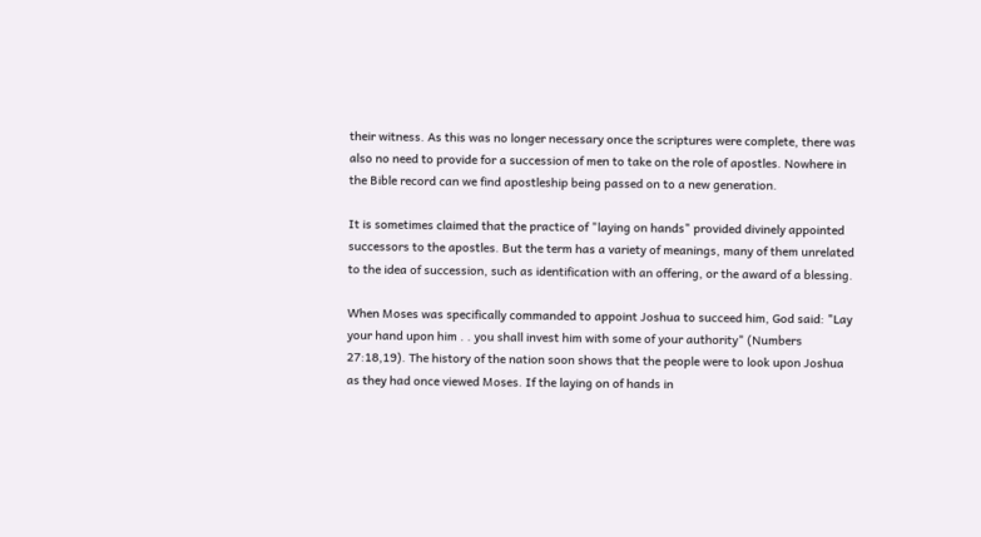their witness. As this was no longer necessary once the scriptures were complete, there was also no need to provide for a succession of men to take on the role of apostles. Nowhere in the Bible record can we find apostleship being passed on to a new generation.

It is sometimes claimed that the practice of "laying on hands" provided divinely appointed successors to the apostles. But the term has a variety of meanings, many of them unrelated to the idea of succession, such as identification with an offering, or the award of a blessing.

When Moses was specifically commanded to appoint Joshua to succeed him, God said: "Lay your hand upon him . . you shall invest him with some of your authority" (Numbers 27:18,19). The history of the nation soon shows that the people were to look upon Joshua as they had once viewed Moses. If the laying on of hands in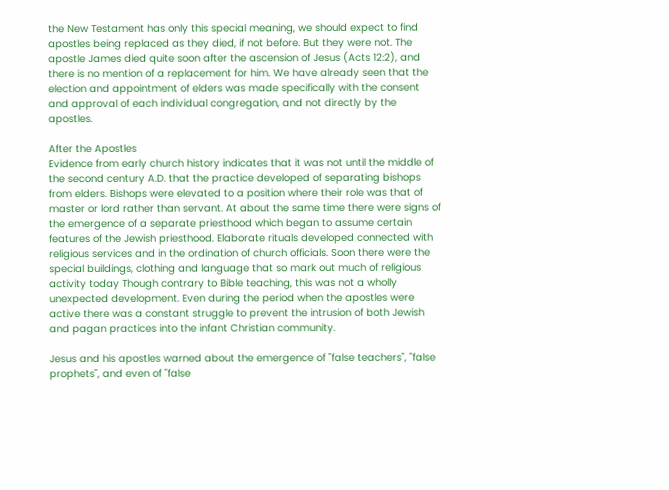the New Testament has only this special meaning, we should expect to find apostles being replaced as they died, if not before. But they were not. The apostle James died quite soon after the ascension of Jesus (Acts 12:2), and there is no mention of a replacement for him. We have already seen that the election and appointment of elders was made specifically with the consent and approval of each individual congregation, and not directly by the apostles.

After the Apostles
Evidence from early church history indicates that it was not until the middle of the second century A.D. that the practice developed of separating bishops from elders. Bishops were elevated to a position where their role was that of master or lord rather than servant. At about the same time there were signs of the emergence of a separate priesthood which began to assume certain features of the Jewish priesthood. Elaborate rituals developed connected with religious services and in the ordination of church officials. Soon there were the special buildings, clothing and language that so mark out much of religious activity today Though contrary to Bible teaching, this was not a wholly unexpected development. Even during the period when the apostles were active there was a constant struggle to prevent the intrusion of both Jewish and pagan practices into the infant Christian community.

Jesus and his apostles warned about the emergence of "false teachers", "false prophets", and even of "false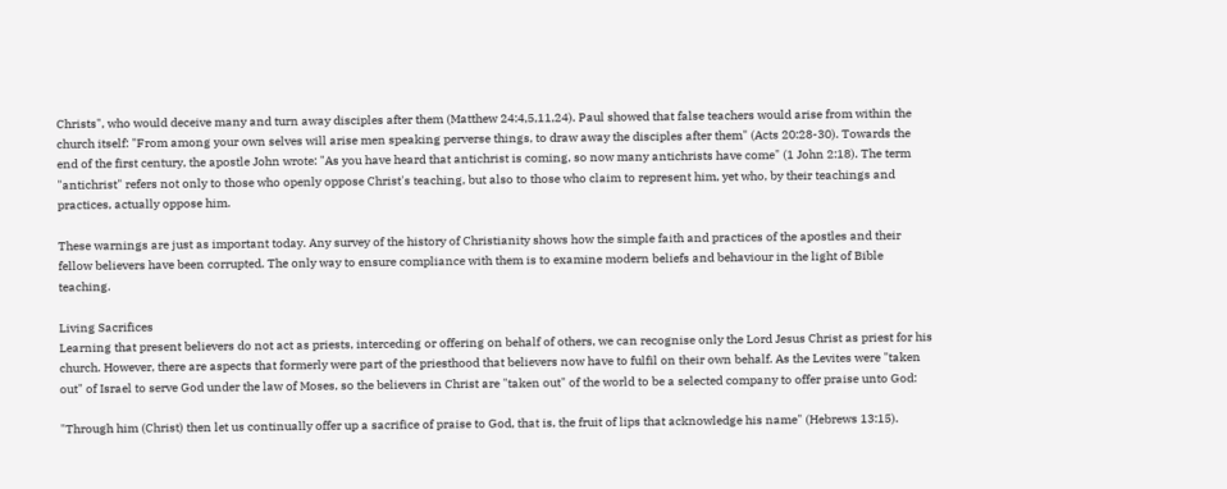Christs", who would deceive many and turn away disciples after them (Matthew 24:4,5,11,24). Paul showed that false teachers would arise from within the church itself: "From among your own selves will arise men speaking perverse things, to draw away the disciples after them" (Acts 20:28-30). Towards the end of the first century, the apostle John wrote: "As you have heard that antichrist is coming, so now many antichrists have come" (1 John 2:18). The term "antichrist" refers not only to those who openly oppose Christ's teaching, but also to those who claim to represent him, yet who, by their teachings and practices, actually oppose him.

These warnings are just as important today. Any survey of the history of Christianity shows how the simple faith and practices of the apostles and their fellow believers have been corrupted. The only way to ensure compliance with them is to examine modern beliefs and behaviour in the light of Bible teaching.

Living Sacrifices
Learning that present believers do not act as priests, interceding or offering on behalf of others, we can recognise only the Lord Jesus Christ as priest for his church. However, there are aspects that formerly were part of the priesthood that believers now have to fulfil on their own behalf. As the Levites were "taken out" of Israel to serve God under the law of Moses, so the believers in Christ are "taken out" of the world to be a selected company to offer praise unto God:

"Through him (Christ) then let us continually offer up a sacrifice of praise to God, that is, the fruit of lips that acknowledge his name" (Hebrews 13:15).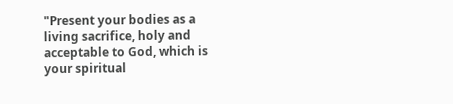"Present your bodies as a living sacrifice, holy and acceptable to God, which is your spiritual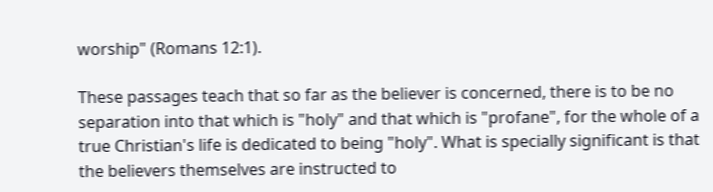worship" (Romans 12:1).

These passages teach that so far as the believer is concerned, there is to be no separation into that which is "holy" and that which is "profane", for the whole of a true Christian's life is dedicated to being "holy". What is specially significant is that the believers themselves are instructed to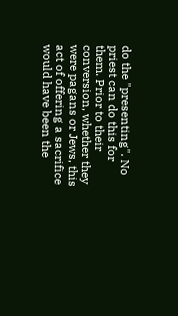do the "presenting". No priest can do this for them. Prior to their conversion, whether they were pagans or Jews, this act of offering a sacrifice would have been the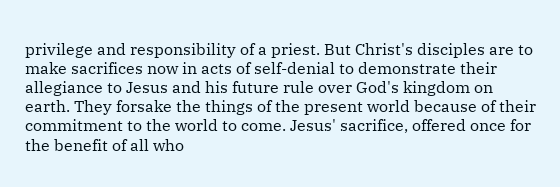privilege and responsibility of a priest. But Christ's disciples are to make sacrifices now in acts of self-denial to demonstrate their allegiance to Jesus and his future rule over God's kingdom on earth. They forsake the things of the present world because of their commitment to the world to come. Jesus' sacrifice, offered once for the benefit of all who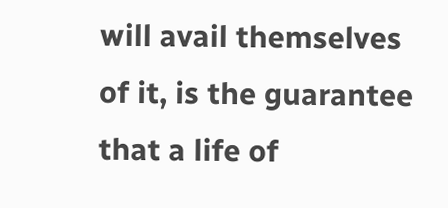will avail themselves of it, is the guarantee that a life of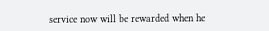service now will be rewarded when he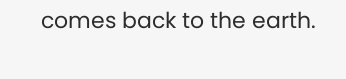comes back to the earth.